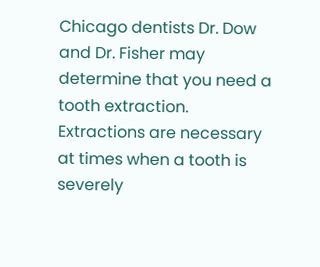Chicago dentists Dr. Dow and Dr. Fisher may determine that you need a tooth extraction. Extractions are necessary at times when a tooth is severely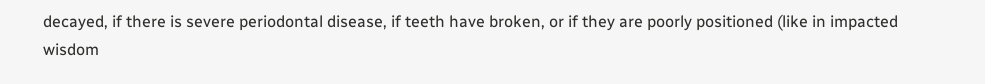decayed, if there is severe periodontal disease, if teeth have broken, or if they are poorly positioned (like in impacted wisdom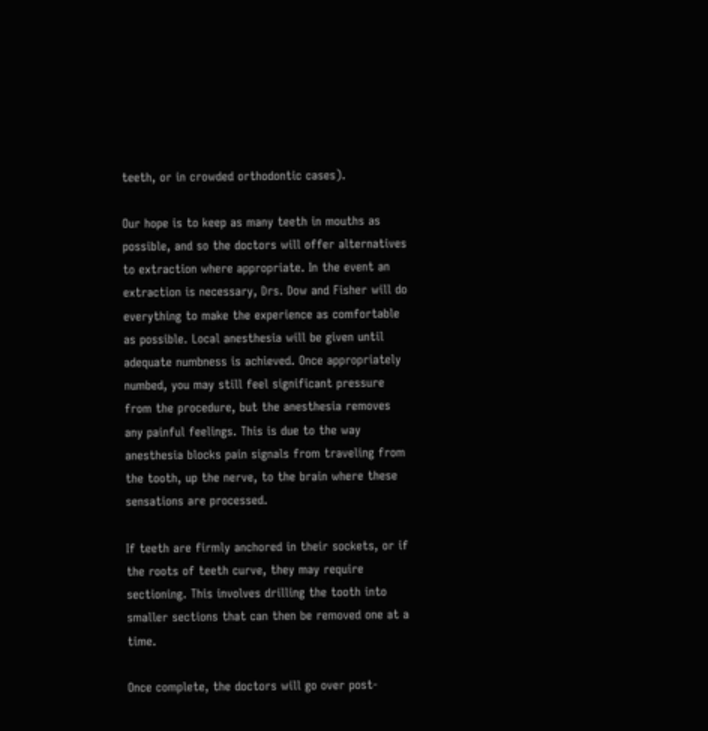teeth, or in crowded orthodontic cases).

Our hope is to keep as many teeth in mouths as possible, and so the doctors will offer alternatives to extraction where appropriate. In the event an extraction is necessary, Drs. Dow and Fisher will do everything to make the experience as comfortable as possible. Local anesthesia will be given until adequate numbness is achieved. Once appropriately numbed, you may still feel significant pressure from the procedure, but the anesthesia removes any painful feelings. This is due to the way anesthesia blocks pain signals from traveling from the tooth, up the nerve, to the brain where these sensations are processed.

If teeth are firmly anchored in their sockets, or if the roots of teeth curve, they may require sectioning. This involves drilling the tooth into smaller sections that can then be removed one at a time.

Once complete, the doctors will go over post-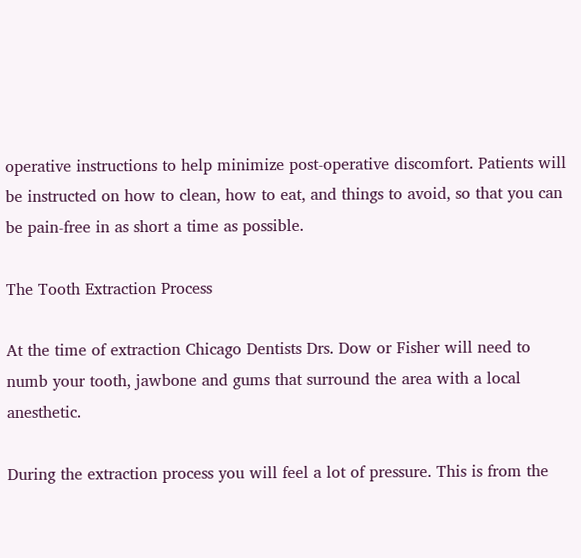operative instructions to help minimize post-operative discomfort. Patients will be instructed on how to clean, how to eat, and things to avoid, so that you can be pain-free in as short a time as possible.

The Tooth Extraction Process

At the time of extraction Chicago Dentists Drs. Dow or Fisher will need to numb your tooth, jawbone and gums that surround the area with a local anesthetic.

During the extraction process you will feel a lot of pressure. This is from the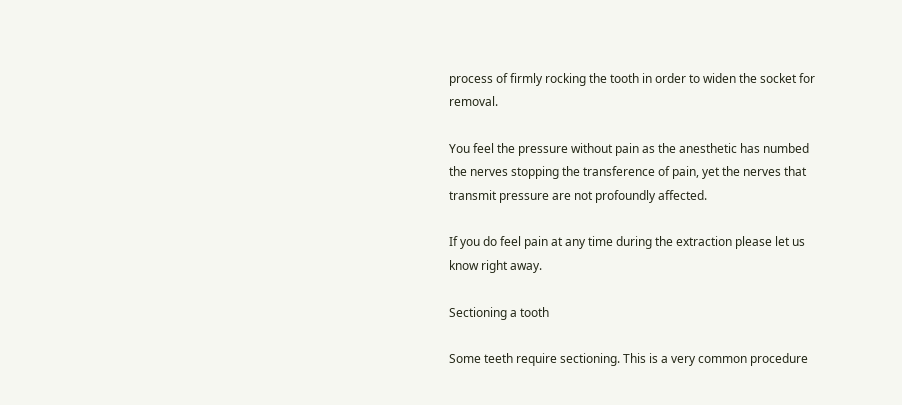process of firmly rocking the tooth in order to widen the socket for removal.

You feel the pressure without pain as the anesthetic has numbed the nerves stopping the transference of pain, yet the nerves that transmit pressure are not profoundly affected.

If you do feel pain at any time during the extraction please let us know right away.

Sectioning a tooth

Some teeth require sectioning. This is a very common procedure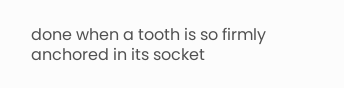done when a tooth is so firmly anchored in its socket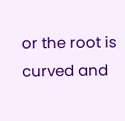or the root is curved and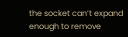the socket can’t expand enough to remove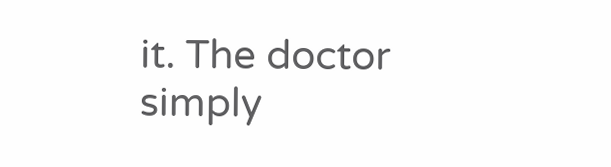it. The doctor simply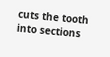cuts the tooth into sections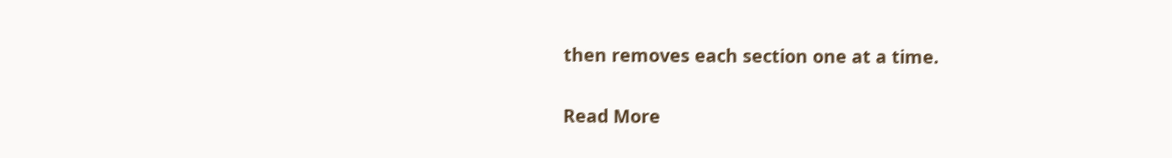then removes each section one at a time.

Read More